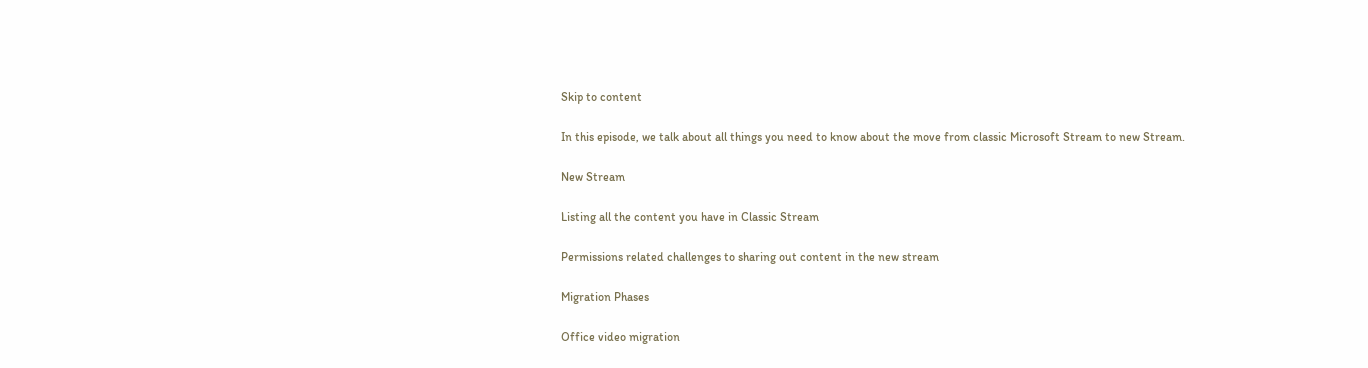Skip to content

In this episode, we talk about all things you need to know about the move from classic Microsoft Stream to new Stream.

New Stream

Listing all the content you have in Classic Stream

Permissions related challenges to sharing out content in the new stream

Migration Phases

Office video migration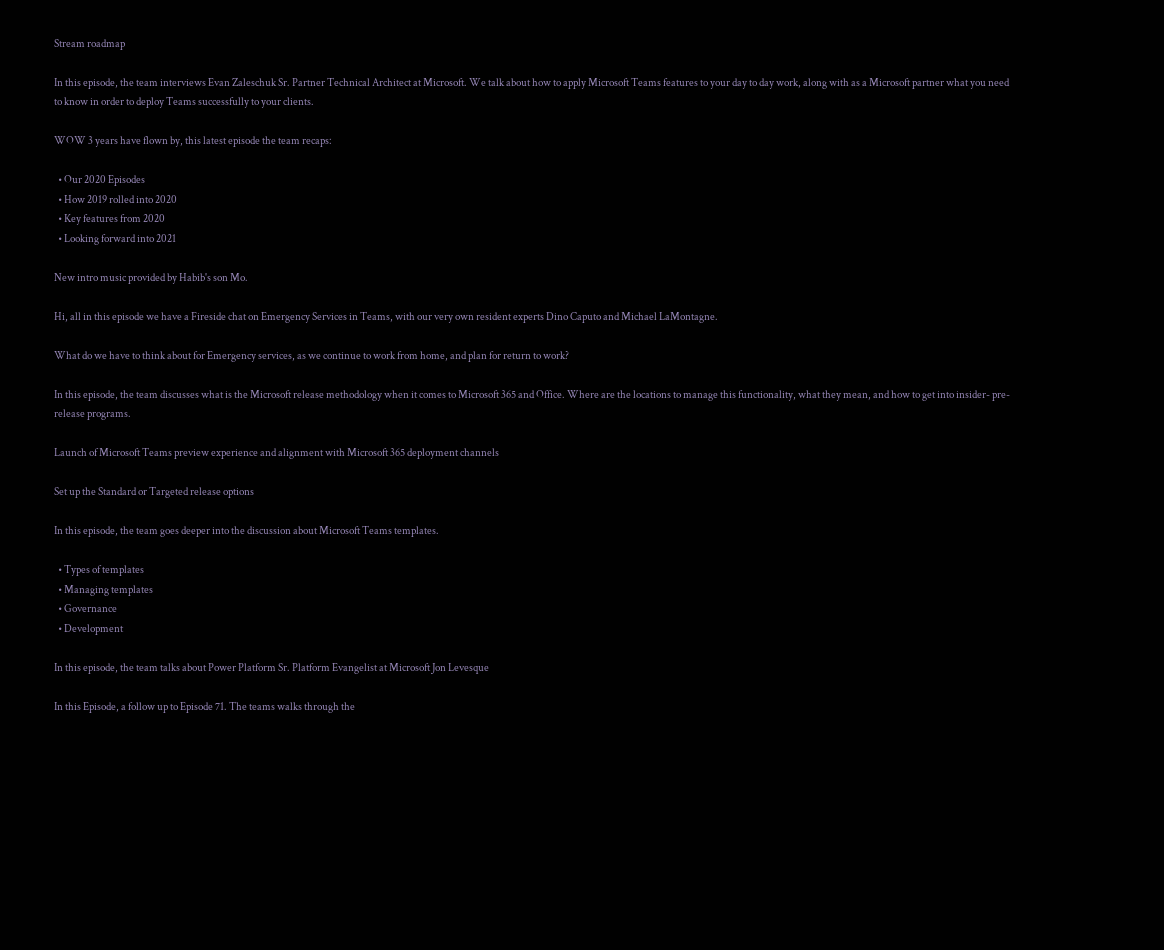Stream roadmap

In this episode, the team interviews Evan Zaleschuk Sr. Partner Technical Architect at Microsoft. We talk about how to apply Microsoft Teams features to your day to day work, along with as a Microsoft partner what you need to know in order to deploy Teams successfully to your clients.

WOW 3 years have flown by, this latest episode the team recaps:

  • Our 2020 Episodes
  • How 2019 rolled into 2020
  • Key features from 2020
  • Looking forward into 2021

New intro music provided by Habib's son Mo.

Hi, all in this episode we have a Fireside chat on Emergency Services in Teams, with our very own resident experts Dino Caputo and Michael LaMontagne.

What do we have to think about for Emergency services, as we continue to work from home, and plan for return to work?

In this episode, the team discusses what is the Microsoft release methodology when it comes to Microsoft 365 and Office. Where are the locations to manage this functionality, what they mean, and how to get into insider- pre-release programs.

Launch of Microsoft Teams preview experience and alignment with Microsoft 365 deployment channels

Set up the Standard or Targeted release options

In this episode, the team goes deeper into the discussion about Microsoft Teams templates.

  • Types of templates
  • Managing templates
  • Governance
  • Development

In this episode, the team talks about Power Platform Sr. Platform Evangelist at Microsoft Jon Levesque

In this Episode, a follow up to Episode 71. The teams walks through the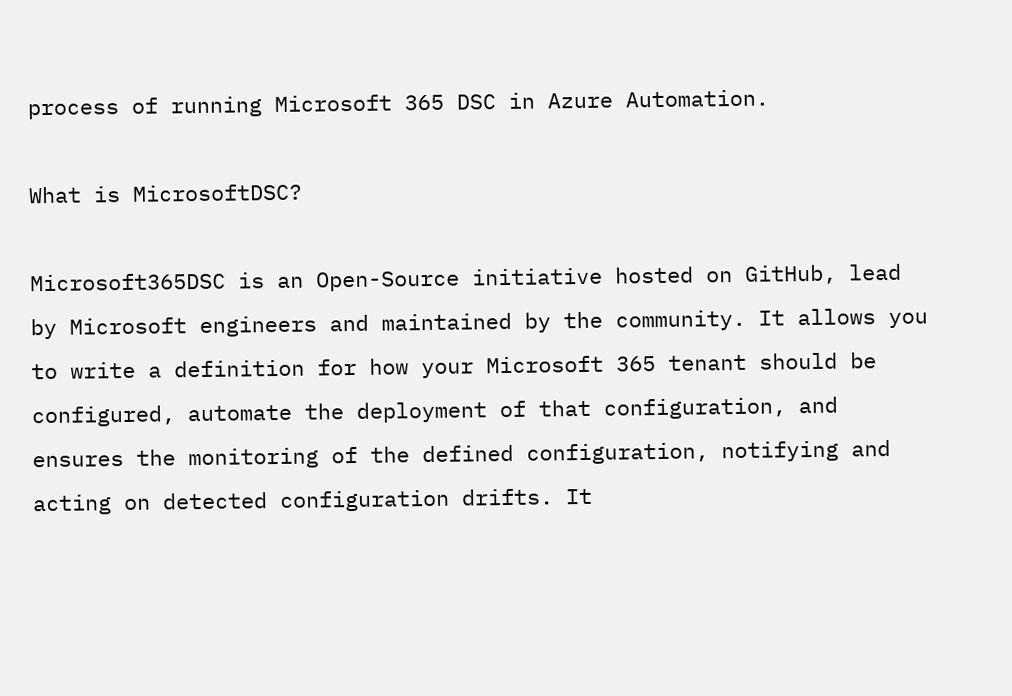process of running Microsoft 365 DSC in Azure Automation.

What is MicrosoftDSC?

Microsoft365DSC is an Open-Source initiative hosted on GitHub, lead by Microsoft engineers and maintained by the community. It allows you to write a definition for how your Microsoft 365 tenant should be configured, automate the deployment of that configuration, and ensures the monitoring of the defined configuration, notifying and acting on detected configuration drifts. It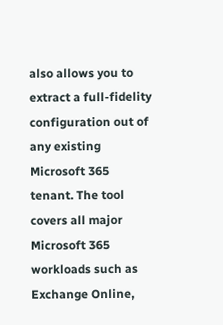also allows you to extract a full-fidelity configuration out of any existing Microsoft 365 tenant. The tool covers all major Microsoft 365 workloads such as Exchange Online,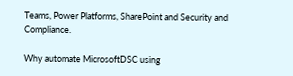Teams, Power Platforms, SharePoint and Security and Compliance.

Why automate MicrosoftDSC using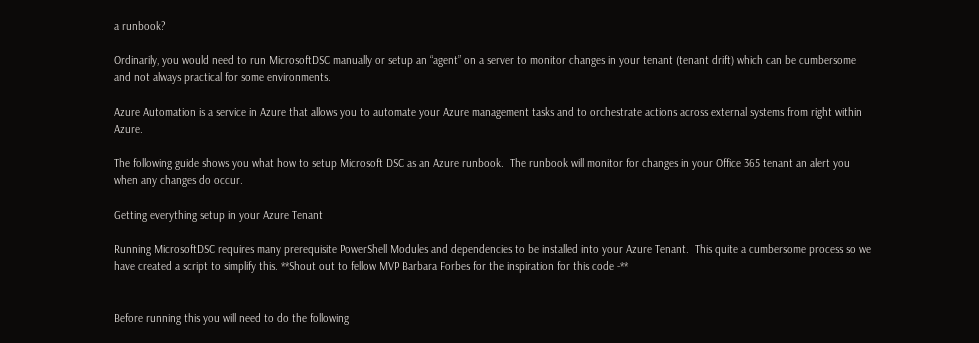a runbook?

Ordinarily, you would need to run MicrosoftDSC manually or setup an “agent” on a server to monitor changes in your tenant (tenant drift) which can be cumbersome and not always practical for some environments.

Azure Automation is a service in Azure that allows you to automate your Azure management tasks and to orchestrate actions across external systems from right within Azure.

The following guide shows you what how to setup Microsoft DSC as an Azure runbook.  The runbook will monitor for changes in your Office 365 tenant an alert you when any changes do occur.

Getting everything setup in your Azure Tenant

Running MicrosoftDSC requires many prerequisite PowerShell Modules and dependencies to be installed into your Azure Tenant.  This quite a cumbersome process so we have created a script to simplify this. **Shout out to fellow MVP Barbara Forbes for the inspiration for this code -**


Before running this you will need to do the following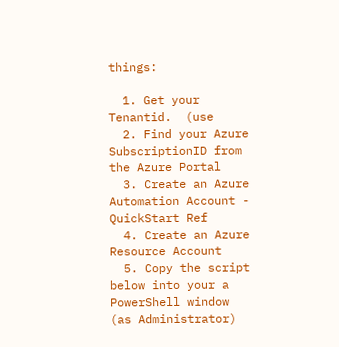things:

  1. Get your Tenantid.  (use
  2. Find your Azure SubscriptionID from the Azure Portal
  3. Create an Azure Automation Account - QuickStart Ref
  4. Create an Azure Resource Account
  5. Copy the script below into your a PowerShell window (as Administrator)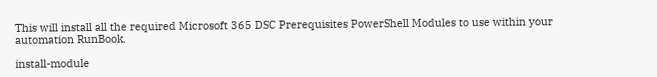This will install all the required Microsoft 365 DSC Prerequisites PowerShell Modules to use within your automation RunBook.

install-module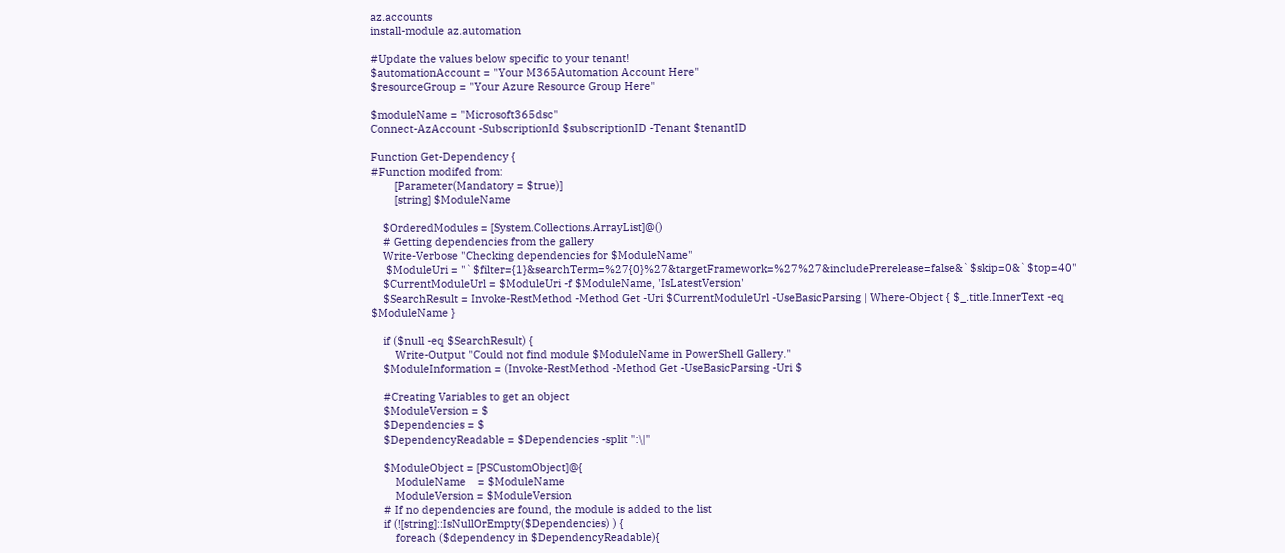az.accounts
install-module az.automation

#Update the values below specific to your tenant!
$automationAccount = "Your M365Automation Account Here"
$resourceGroup = "Your Azure Resource Group Here"

$moduleName = "Microsoft365dsc"
Connect-AzAccount -SubscriptionId $subscriptionID -Tenant $tenantID

Function Get-Dependency {
#Function modifed from:
        [Parameter(Mandatory = $true)]
        [string] $ModuleName

    $OrderedModules = [System.Collections.ArrayList]@()
    # Getting dependencies from the gallery
    Write-Verbose "Checking dependencies for $ModuleName"
     $ModuleUri = "`$filter={1}&searchTerm=%27{0}%27&targetFramework=%27%27&includePrerelease=false&`$skip=0&`$top=40"
    $CurrentModuleUrl = $ModuleUri -f $ModuleName, 'IsLatestVersion'
    $SearchResult = Invoke-RestMethod -Method Get -Uri $CurrentModuleUrl -UseBasicParsing | Where-Object { $_.title.InnerText -eq $ModuleName }

    if ($null -eq $SearchResult) {
        Write-Output "Could not find module $ModuleName in PowerShell Gallery."
    $ModuleInformation = (Invoke-RestMethod -Method Get -UseBasicParsing -Uri $

    #Creating Variables to get an object
    $ModuleVersion = $
    $Dependencies = $
    $DependencyReadable = $Dependencies -split ":\|"

    $ModuleObject = [PSCustomObject]@{
        ModuleName    = $ModuleName
        ModuleVersion = $ModuleVersion
    # If no dependencies are found, the module is added to the list
    if (![string]::IsNullOrEmpty($Dependencies) ) {
        foreach ($dependency in $DependencyReadable){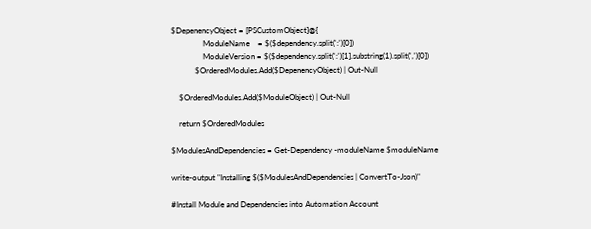$DepenencyObject = [PSCustomObject]@{
                ModuleName    = $($dependency.split(':')[0])
                ModuleVersion = $($dependency.split(':')[1].substring(1).split(',')[0])
            $OrderedModules.Add($DepenencyObject) | Out-Null

    $OrderedModules.Add($ModuleObject) | Out-Null

    return $OrderedModules

$ModulesAndDependencies = Get-Dependency -moduleName $moduleName

write-output "Installing $($ModulesAndDependencies | ConvertTo-Json)"

#Install Module and Dependencies into Automation Account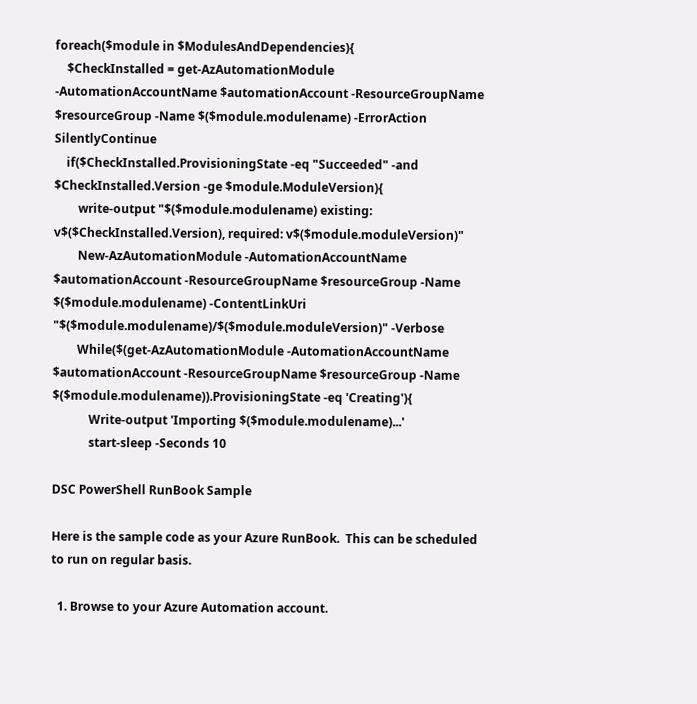foreach($module in $ModulesAndDependencies){
    $CheckInstalled = get-AzAutomationModule -AutomationAccountName $automationAccount -ResourceGroupName $resourceGroup -Name $($module.modulename) -ErrorAction SilentlyContinue
    if($CheckInstalled.ProvisioningState -eq "Succeeded" -and $CheckInstalled.Version -ge $module.ModuleVersion){
        write-output "$($module.modulename) existing: v$($CheckInstalled.Version), required: v$($module.moduleVersion)"
        New-AzAutomationModule -AutomationAccountName $automationAccount -ResourceGroupName $resourceGroup -Name $($module.modulename) -ContentLinkUri "$($module.modulename)/$($module.moduleVersion)" -Verbose
        While($(get-AzAutomationModule -AutomationAccountName $automationAccount -ResourceGroupName $resourceGroup -Name $($module.modulename)).ProvisioningState -eq 'Creating'){
            Write-output 'Importing $($module.modulename)...'
            start-sleep -Seconds 10

DSC PowerShell RunBook Sample

Here is the sample code as your Azure RunBook.  This can be scheduled to run on regular basis.

  1. Browse to your Azure Automation account.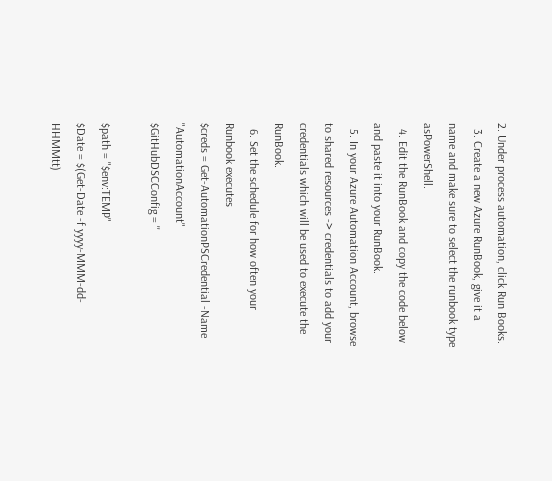2. Under process automation, click Run Books.
  3. Create a new Azure RunBook, give it a name and make sure to select the runbook type asPowerShell.
  4. Edit the RunBook and copy the code below and paste it into your RunBook.
  5. In your Azure Automation Account, browse to shared resources -> credentials to add your credentials which will be used to execute the RunBook.
  6. Set the schedule for how often your Runbook executes
$creds = Get-AutomationPSCredential -Name "AutomationAccount"
$GitHubDSCConfig = ''

$path = "$env:TEMP"
$Date = $(Get-Date -f yyyy-MMM-dd-HHMMtt)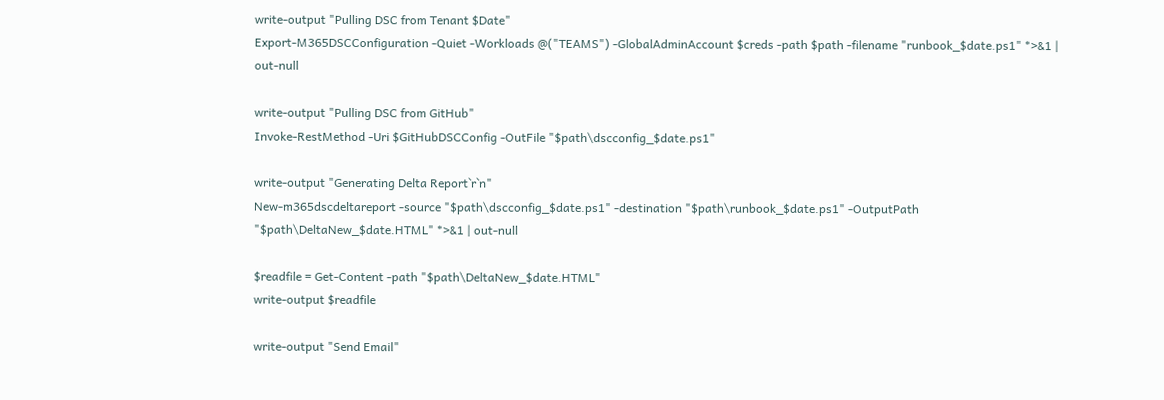write-output "Pulling DSC from Tenant $Date"
Export-M365DSCConfiguration -Quiet -Workloads @("TEAMS") -GlobalAdminAccount $creds -path $path -filename "runbook_$date.ps1" *>&1 | out-null

write-output "Pulling DSC from GitHub"
Invoke-RestMethod -Uri $GitHubDSCConfig -OutFile "$path\dscconfig_$date.ps1"

write-output "Generating Delta Report`r`n"
New-m365dscdeltareport -source "$path\dscconfig_$date.ps1" -destination "$path\runbook_$date.ps1" -OutputPath "$path\DeltaNew_$date.HTML" *>&1 | out-null

$readfile = Get-Content -path "$path\DeltaNew_$date.HTML"
write-output $readfile

write-output "Send Email"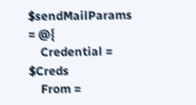$sendMailParams = @{
    Credential = $Creds
    From =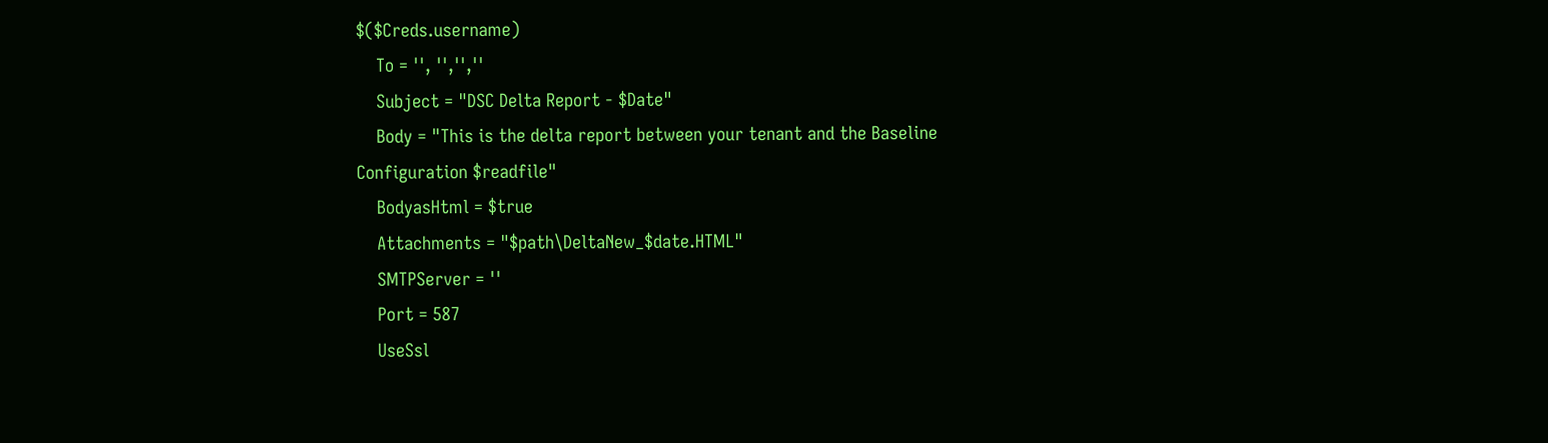$($Creds.username)
    To = '', '','',''
    Subject = "DSC Delta Report - $Date"
    Body = "This is the delta report between your tenant and the Baseline Configuration $readfile"
    BodyasHtml = $true
    Attachments = "$path\DeltaNew_$date.HTML"
    SMTPServer = ''
    Port = 587
    UseSsl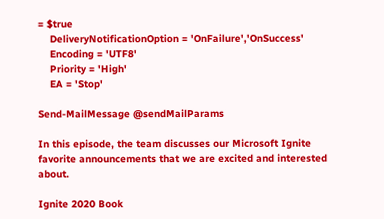= $true
    DeliveryNotificationOption = 'OnFailure','OnSuccess'
    Encoding = 'UTF8'
    Priority = 'High'
    EA = 'Stop'

Send-MailMessage @sendMailParams

In this episode, the team discusses our Microsoft Ignite favorite announcements that we are excited and interested about.

Ignite 2020 Book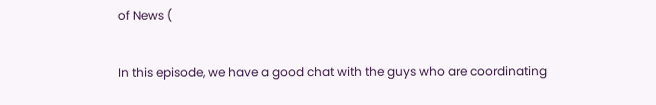of News (

In this episode, we have a good chat with the guys who are coordinating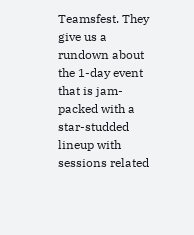Teamsfest. They give us a rundown about the 1-day event that is jam-packed with a star-studded lineup with sessions related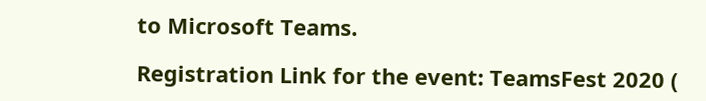to Microsoft Teams.

Registration Link for the event: TeamsFest 2020 (